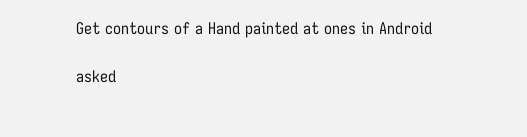Get contours of a Hand painted at ones in Android

asked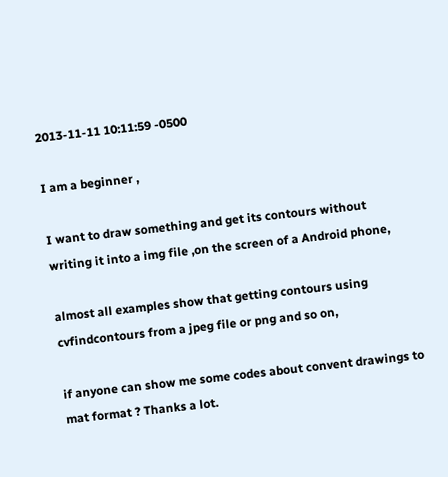2013-11-11 10:11:59 -0500

I am a beginner ,

I want to draw something and get its contours without writing it into a img file ,on the screen of a Android phone,

almost all examples show that getting contours using cvfindcontours from a jpeg file or png and so on,

if anyone can show me some codes about convent drawings to mat format ? Thanks a lot.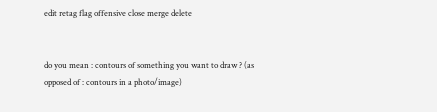edit retag flag offensive close merge delete


do you mean : contours of something you want to draw ? (as opposed of : contours in a photo/image)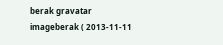berak gravatar imageberak ( 2013-11-11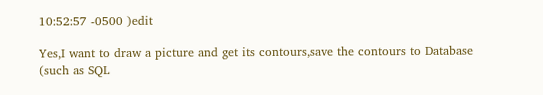10:52:57 -0500 )edit

Yes,I want to draw a picture and get its contours,save the contours to Database (such as SQL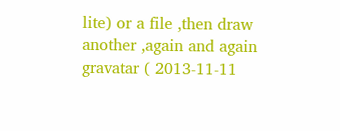lite) or a file ,then draw another ,again and again gravatar ( 2013-11-11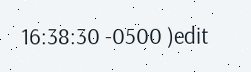16:38:30 -0500 )edit